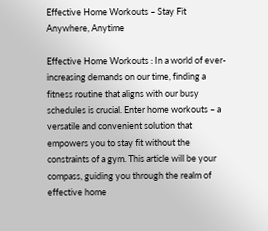Effective Home Workouts – Stay Fit Anywhere, Anytime

Effective Home Workouts : In a world of ever-increasing demands on our time, finding a fitness routine that aligns with our busy schedules is crucial. Enter home workouts – a versatile and convenient solution that empowers you to stay fit without the constraints of a gym. This article will be your compass, guiding you through the realm of effective home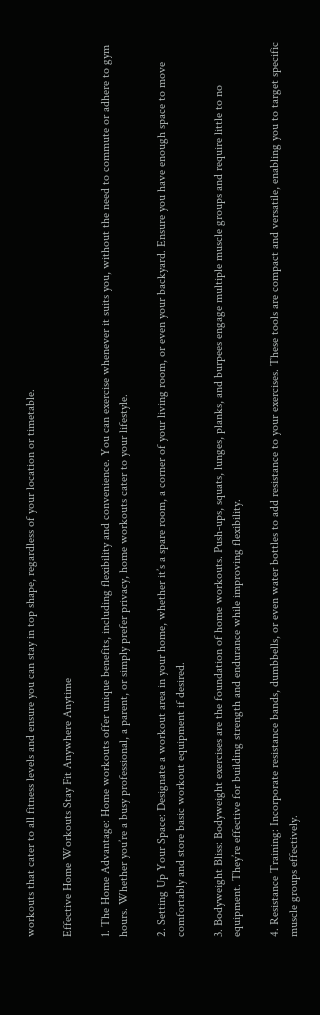workouts that cater to all fitness levels and ensure you can stay in top shape, regardless of your location or timetable.

Effective Home Workouts Stay Fit Anywhere Anytime

1. The Home Advantage: Home workouts offer unique benefits, including flexibility and convenience. You can exercise whenever it suits you, without the need to commute or adhere to gym hours. Whether you’re a busy professional, a parent, or simply prefer privacy, home workouts cater to your lifestyle.

2. Setting Up Your Space: Designate a workout area in your home, whether it’s a spare room, a corner of your living room, or even your backyard. Ensure you have enough space to move comfortably and store basic workout equipment if desired.

3. Bodyweight Bliss: Bodyweight exercises are the foundation of home workouts. Push-ups, squats, lunges, planks, and burpees engage multiple muscle groups and require little to no equipment. They’re effective for building strength and endurance while improving flexibility.

4. Resistance Training: Incorporate resistance bands, dumbbells, or even water bottles to add resistance to your exercises. These tools are compact and versatile, enabling you to target specific muscle groups effectively.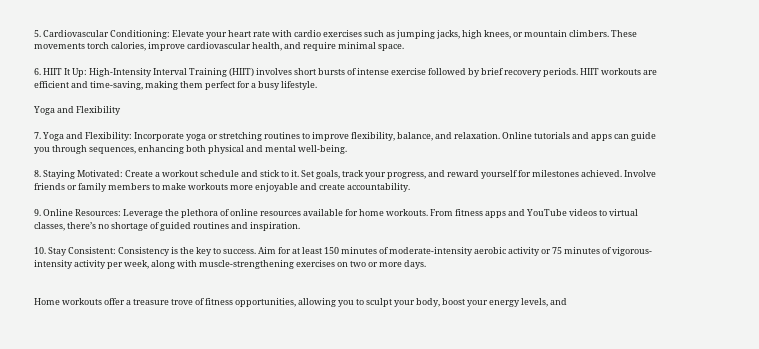5. Cardiovascular Conditioning: Elevate your heart rate with cardio exercises such as jumping jacks, high knees, or mountain climbers. These movements torch calories, improve cardiovascular health, and require minimal space.

6. HIIT It Up: High-Intensity Interval Training (HIIT) involves short bursts of intense exercise followed by brief recovery periods. HIIT workouts are efficient and time-saving, making them perfect for a busy lifestyle.

Yoga and Flexibility

7. Yoga and Flexibility: Incorporate yoga or stretching routines to improve flexibility, balance, and relaxation. Online tutorials and apps can guide you through sequences, enhancing both physical and mental well-being.

8. Staying Motivated: Create a workout schedule and stick to it. Set goals, track your progress, and reward yourself for milestones achieved. Involve friends or family members to make workouts more enjoyable and create accountability.

9. Online Resources: Leverage the plethora of online resources available for home workouts. From fitness apps and YouTube videos to virtual classes, there’s no shortage of guided routines and inspiration.

10. Stay Consistent: Consistency is the key to success. Aim for at least 150 minutes of moderate-intensity aerobic activity or 75 minutes of vigorous-intensity activity per week, along with muscle-strengthening exercises on two or more days.


Home workouts offer a treasure trove of fitness opportunities, allowing you to sculpt your body, boost your energy levels, and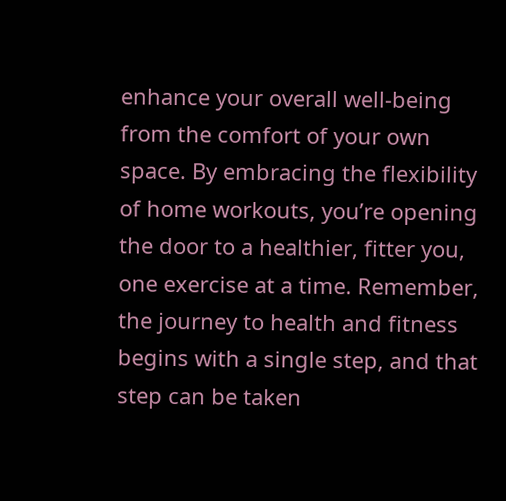enhance your overall well-being from the comfort of your own space. By embracing the flexibility of home workouts, you’re opening the door to a healthier, fitter you, one exercise at a time. Remember, the journey to health and fitness begins with a single step, and that step can be taken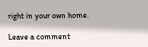right in your own home.

Leave a comment